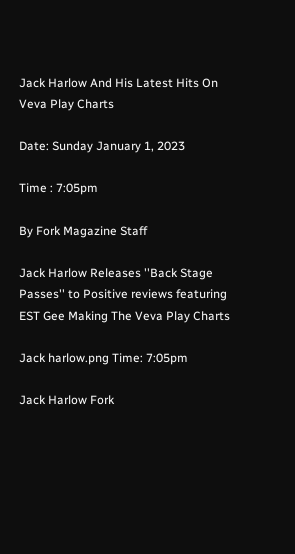Jack Harlow And His Latest Hits On Veva Play Charts

Date: Sunday January 1, 2023

Time : 7:05pm

By Fork Magazine Staff

Jack Harlow Releases ''Back Stage Passes'' to Positive reviews featuring EST Gee Making The Veva Play Charts

Jack harlow.png Time: 7:05pm

Jack Harlow Fork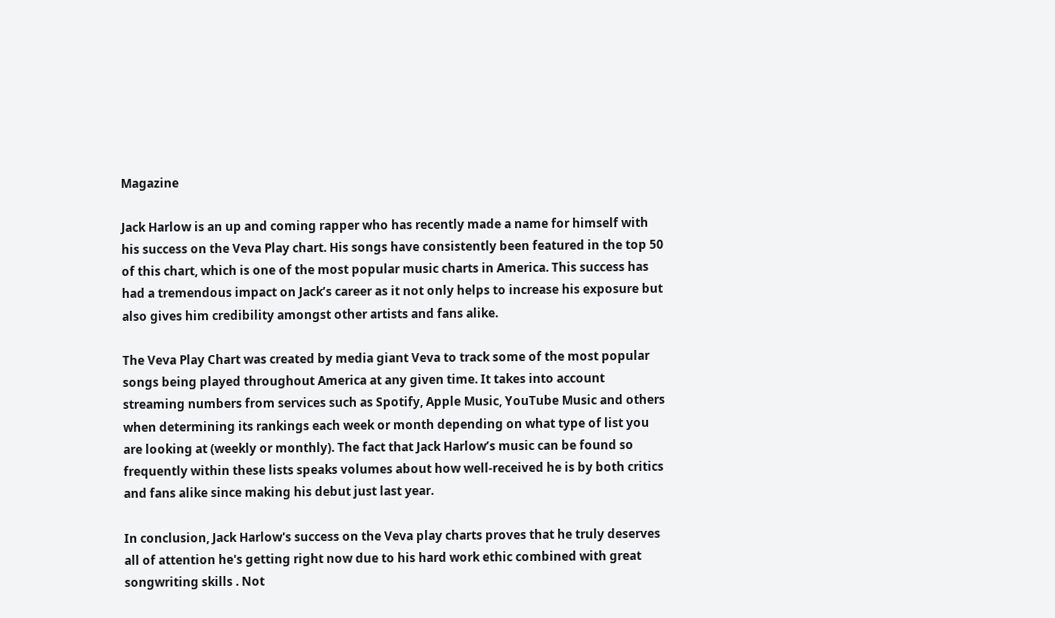Magazine

Jack Harlow is an up and coming rapper who has recently made a name for himself with his success on the Veva Play chart. His songs have consistently been featured in the top 50 of this chart, which is one of the most popular music charts in America. This success has had a tremendous impact on Jack’s career as it not only helps to increase his exposure but also gives him credibility amongst other artists and fans alike.

The Veva Play Chart was created by media giant Veva to track some of the most popular songs being played throughout America at any given time. It takes into account streaming numbers from services such as Spotify, Apple Music, YouTube Music and others when determining its rankings each week or month depending on what type of list you are looking at (weekly or monthly). The fact that Jack Harlow’s music can be found so frequently within these lists speaks volumes about how well-received he is by both critics and fans alike since making his debut just last year.

In conclusion, Jack Harlow's success on the Veva play charts proves that he truly deserves all of attention he's getting right now due to his hard work ethic combined with great songwriting skills . Not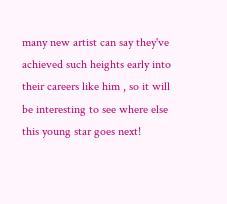many new artist can say they've achieved such heights early into their careers like him , so it will be interesting to see where else this young star goes next!